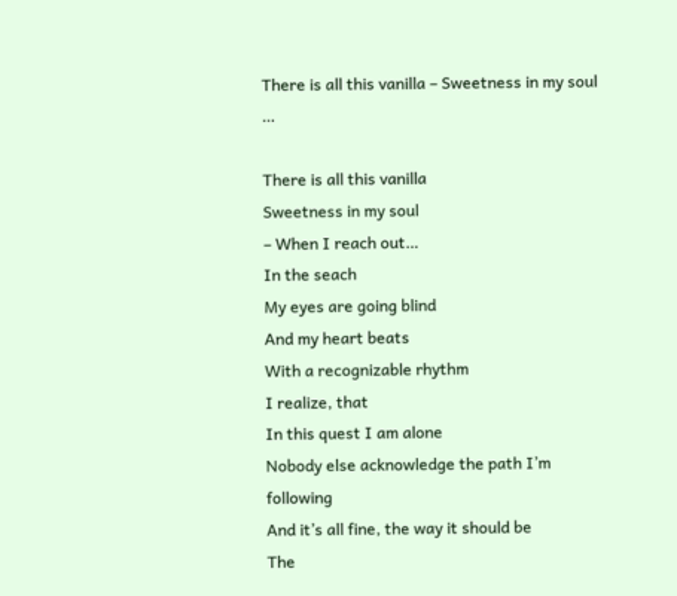There is all this vanilla – Sweetness in my soul …

There is all this vanilla
Sweetness in my soul
– When I reach out…
In the seach
My eyes are going blind
And my heart beats
With a recognizable rhythm
I realize, that
In this quest I am alone
Nobody else acknowledge the path I’m following
And it’s all fine, the way it should be
The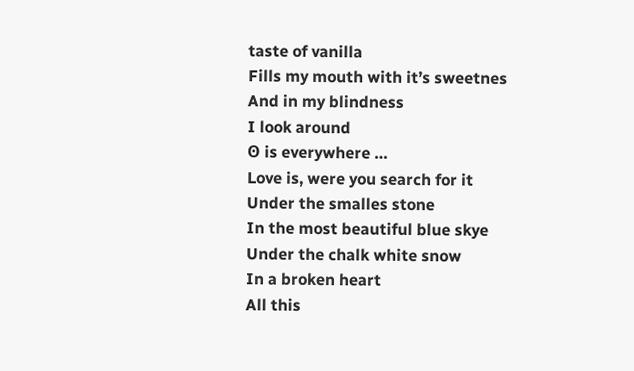taste of vanilla
Fills my mouth with it’s sweetnes
And in my blindness
I look around
ʘ is everywhere …
Love is, were you search for it
Under the smalles stone
In the most beautiful blue skye
Under the chalk white snow
In a broken heart
All this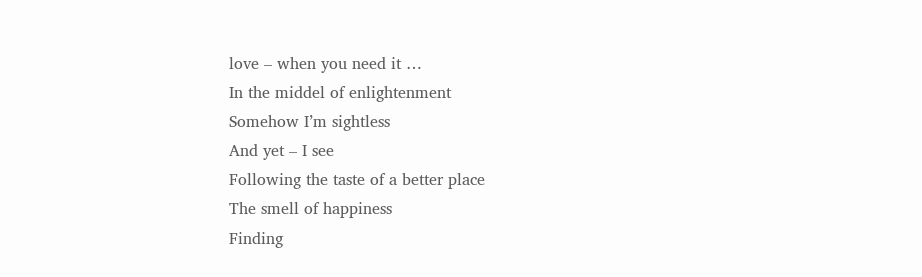love – when you need it …
In the middel of enlightenment
Somehow I’m sightless
And yet – I see
Following the taste of a better place
The smell of happiness
Finding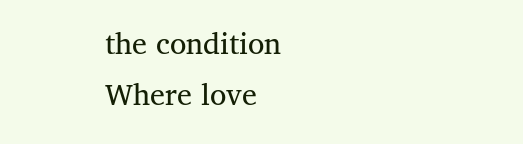the condition
Where love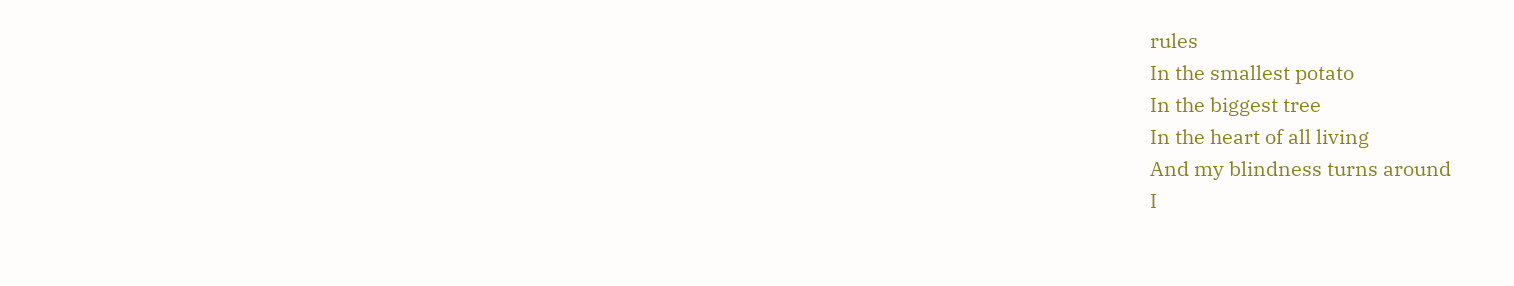rules
In the smallest potato
In the biggest tree
In the heart of all living
And my blindness turns around
I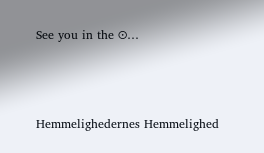See you in the ʘ…



Hemmelighedernes Hemmelighed